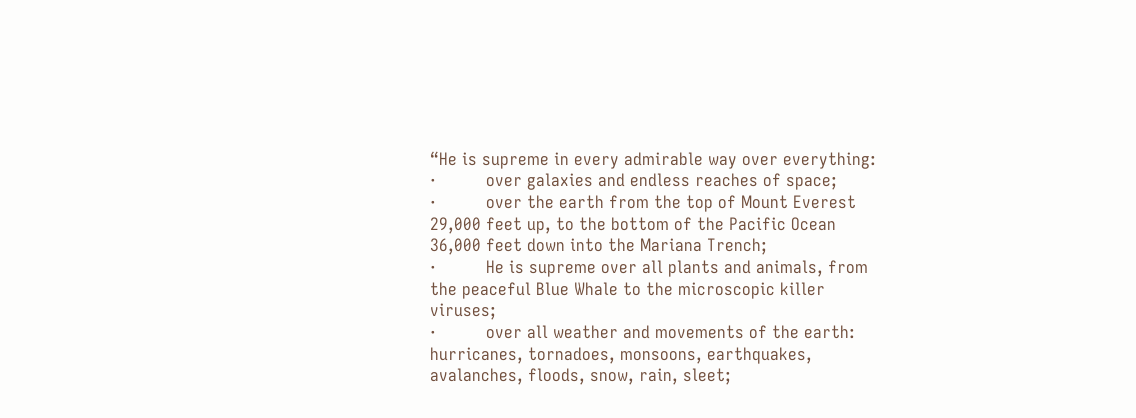“He is supreme in every admirable way over everything:
·          over galaxies and endless reaches of space;
·          over the earth from the top of Mount Everest 29,000 feet up, to the bottom of the Pacific Ocean 36,000 feet down into the Mariana Trench;
·          He is supreme over all plants and animals, from the peaceful Blue Whale to the microscopic killer viruses;
·          over all weather and movements of the earth: hurricanes, tornadoes, monsoons, earthquakes, avalanches, floods, snow, rain, sleet;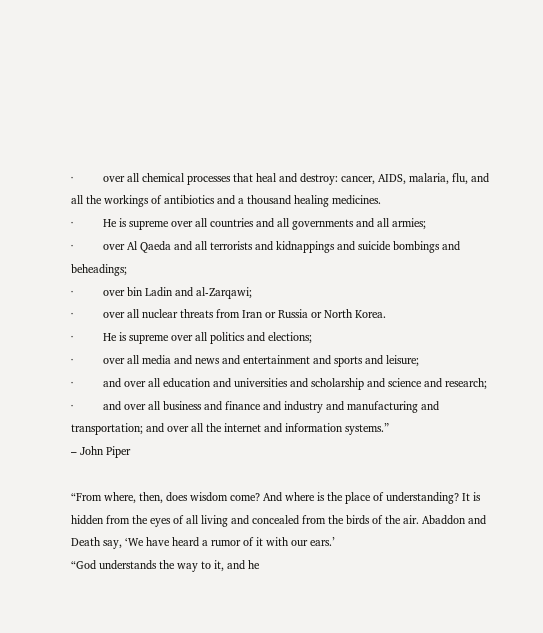·          over all chemical processes that heal and destroy: cancer, AIDS, malaria, flu, and all the workings of antibiotics and a thousand healing medicines.
·          He is supreme over all countries and all governments and all armies;
·          over Al Qaeda and all terrorists and kidnappings and suicide bombings and beheadings;
·          over bin Ladin and al-Zarqawi;
·          over all nuclear threats from Iran or Russia or North Korea.
·          He is supreme over all politics and elections;
·          over all media and news and entertainment and sports and leisure;
·          and over all education and universities and scholarship and science and research;
·          and over all business and finance and industry and manufacturing and transportation; and over all the internet and information systems.”
– John Piper

“From where, then, does wisdom come? And where is the place of understanding? It is hidden from the eyes of all living and concealed from the birds of the air. Abaddon and Death say, ‘We have heard a rumor of it with our ears.’
“God understands the way to it, and he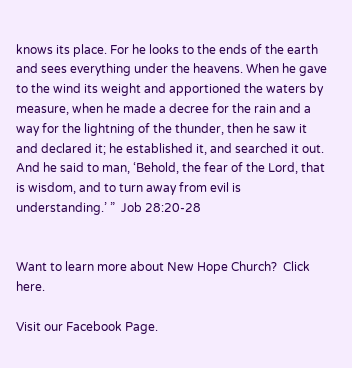knows its place. For he looks to the ends of the earth and sees everything under the heavens. When he gave to the wind its weight and apportioned the waters by measure, when he made a decree for the rain and a way for the lightning of the thunder, then he saw it and declared it; he established it, and searched it out. And he said to man, ‘Behold, the fear of the Lord, that is wisdom, and to turn away from evil is understanding.’ ”  Job 28:20-28


Want to learn more about New Hope Church?  Click here.

Visit our Facebook Page.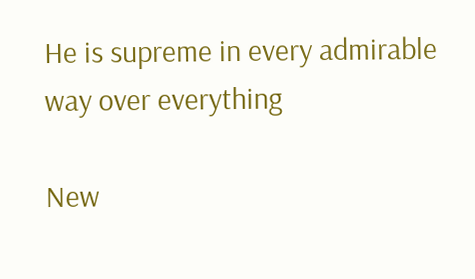He is supreme in every admirable way over everything

New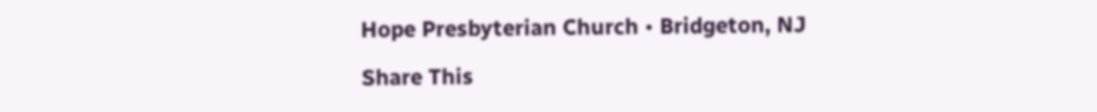Hope Presbyterian Church • Bridgeton, NJ

Share This